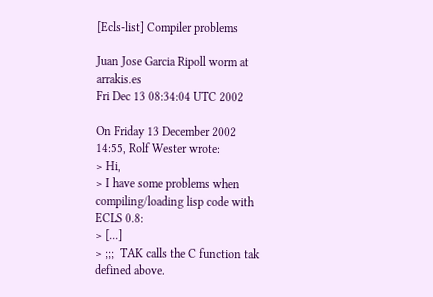[Ecls-list] Compiler problems

Juan Jose Garcia Ripoll worm at arrakis.es
Fri Dec 13 08:34:04 UTC 2002

On Friday 13 December 2002 14:55, Rolf Wester wrote:
> Hi,
> I have some problems when compiling/loading lisp code with ECLS 0.8:
> [...]
> ;;;  TAK calls the C function tak defined above.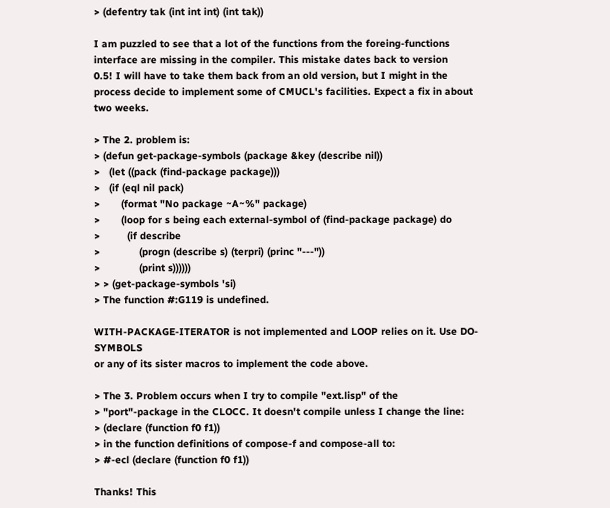> (defentry tak (int int int) (int tak))

I am puzzled to see that a lot of the functions from the foreing-functions
interface are missing in the compiler. This mistake dates back to version
0.5! I will have to take them back from an old version, but I might in the
process decide to implement some of CMUCL's facilities. Expect a fix in about
two weeks.

> The 2. problem is:
> (defun get-package-symbols (package &key (describe nil))
>   (let ((pack (find-package package)))
>   (if (eql nil pack)
>       (format "No package ~A~%" package)
>       (loop for s being each external-symbol of (find-package package) do
>         (if describe
>             (progn (describe s) (terpri) (princ "---"))
>             (print s))))))
> > (get-package-symbols 'si)
> The function #:G119 is undefined.

WITH-PACKAGE-ITERATOR is not implemented and LOOP relies on it. Use DO-SYMBOLS
or any of its sister macros to implement the code above.

> The 3. Problem occurs when I try to compile "ext.lisp" of the
> "port"-package in the CLOCC. It doesn't compile unless I change the line:
> (declare (function f0 f1))
> in the function definitions of compose-f and compose-all to:
> #-ecl (declare (function f0 f1))

Thanks! This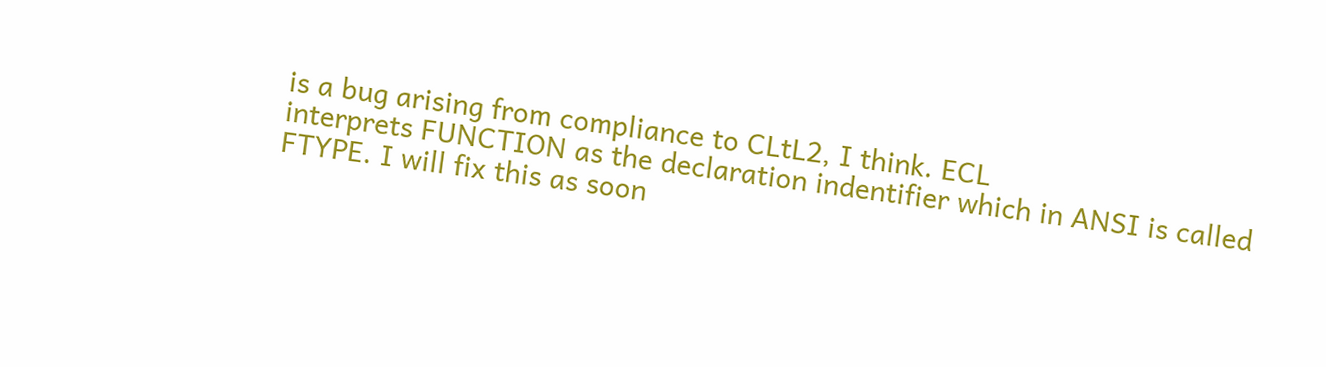is a bug arising from compliance to CLtL2, I think. ECL
interprets FUNCTION as the declaration indentifier which in ANSI is called
FTYPE. I will fix this as soon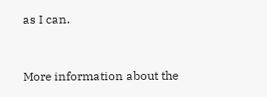as I can.


More information about the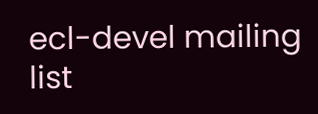ecl-devel mailing list